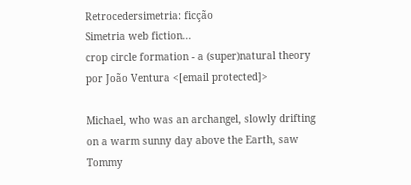Retrocedersimetria: ficção
Simetria web fiction...
crop circle formation - a (super)natural theory
por João Ventura <[email protected]>

Michael, who was an archangel, slowly drifting on a warm sunny day above the Earth, saw Tommy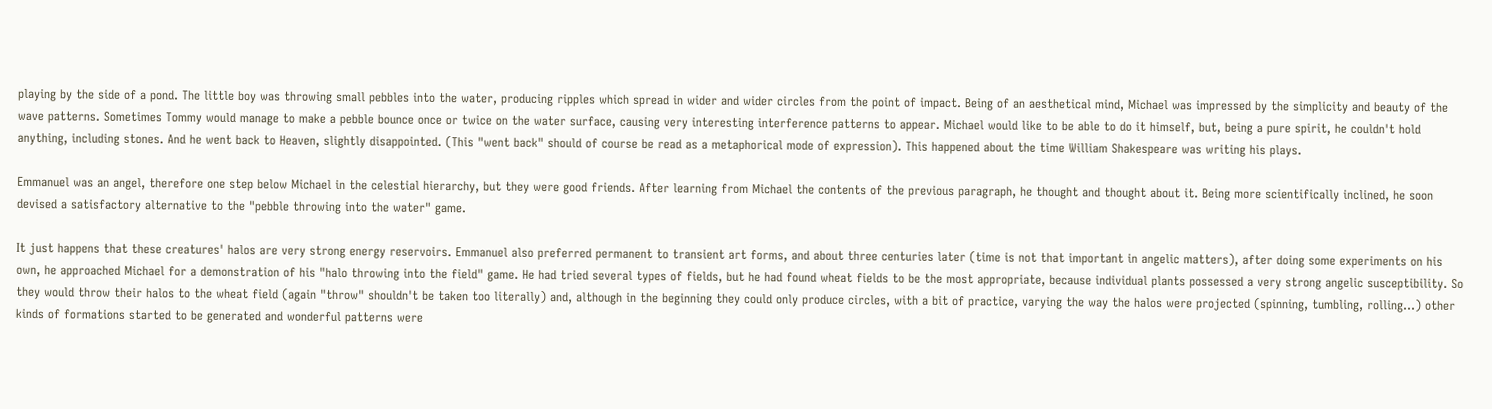playing by the side of a pond. The little boy was throwing small pebbles into the water, producing ripples which spread in wider and wider circles from the point of impact. Being of an aesthetical mind, Michael was impressed by the simplicity and beauty of the wave patterns. Sometimes Tommy would manage to make a pebble bounce once or twice on the water surface, causing very interesting interference patterns to appear. Michael would like to be able to do it himself, but, being a pure spirit, he couldn't hold anything, including stones. And he went back to Heaven, slightly disappointed. (This "went back" should of course be read as a metaphorical mode of expression). This happened about the time William Shakespeare was writing his plays.

Emmanuel was an angel, therefore one step below Michael in the celestial hierarchy, but they were good friends. After learning from Michael the contents of the previous paragraph, he thought and thought about it. Being more scientifically inclined, he soon devised a satisfactory alternative to the "pebble throwing into the water" game.

It just happens that these creatures' halos are very strong energy reservoirs. Emmanuel also preferred permanent to transient art forms, and about three centuries later (time is not that important in angelic matters), after doing some experiments on his own, he approached Michael for a demonstration of his "halo throwing into the field" game. He had tried several types of fields, but he had found wheat fields to be the most appropriate, because individual plants possessed a very strong angelic susceptibility. So they would throw their halos to the wheat field (again "throw" shouldn't be taken too literally) and, although in the beginning they could only produce circles, with a bit of practice, varying the way the halos were projected (spinning, tumbling, rolling...) other kinds of formations started to be generated and wonderful patterns were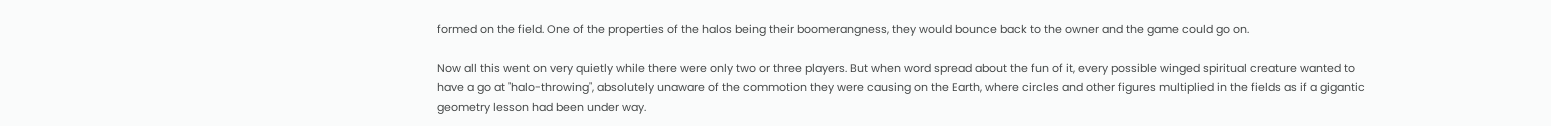formed on the field. One of the properties of the halos being their boomerangness, they would bounce back to the owner and the game could go on.

Now all this went on very quietly while there were only two or three players. But when word spread about the fun of it, every possible winged spiritual creature wanted to have a go at "halo-throwing", absolutely unaware of the commotion they were causing on the Earth, where circles and other figures multiplied in the fields as if a gigantic geometry lesson had been under way.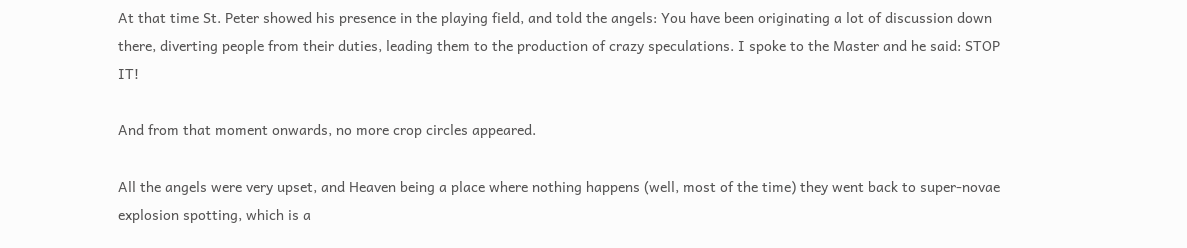At that time St. Peter showed his presence in the playing field, and told the angels: You have been originating a lot of discussion down there, diverting people from their duties, leading them to the production of crazy speculations. I spoke to the Master and he said: STOP IT!

And from that moment onwards, no more crop circles appeared.

All the angels were very upset, and Heaven being a place where nothing happens (well, most of the time) they went back to super-novae explosion spotting, which is a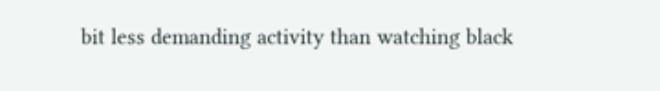bit less demanding activity than watching black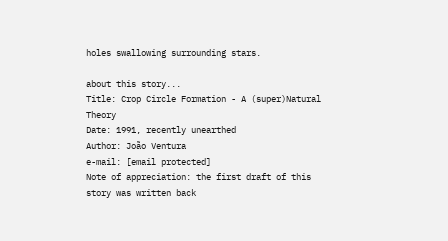holes swallowing surrounding stars.

about this story...
Title: Crop Circle Formation - A (super)Natural Theory
Date: 1991, recently unearthed
Author: João Ventura
e-mail: [email protected]
Note of appreciation: the first draft of this story was written back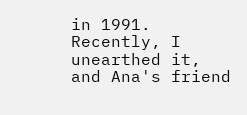in 1991. Recently, I unearthed it, and Ana's friend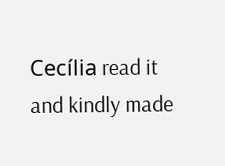Cecília read it and kindly made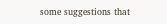some suggestions that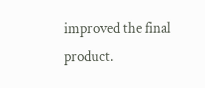improved the final product.